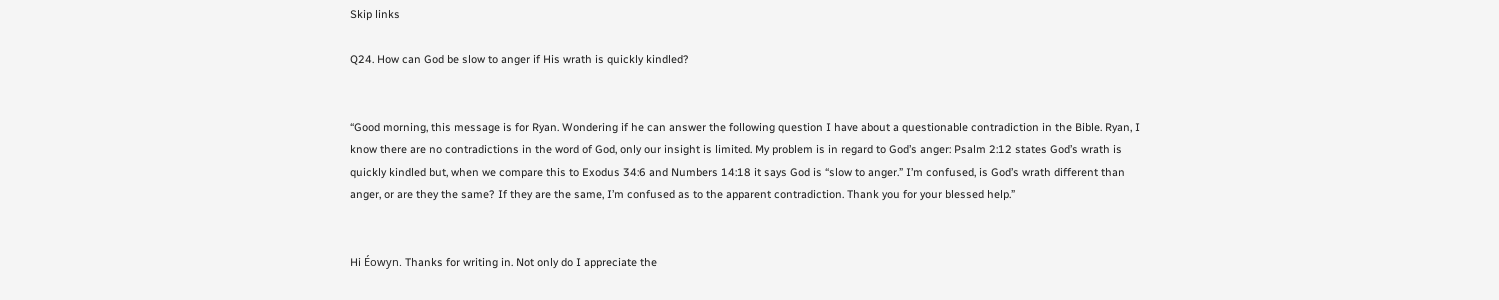Skip links

Q24. How can God be slow to anger if His wrath is quickly kindled?


“Good morning, this message is for Ryan. Wondering if he can answer the following question I have about a questionable contradiction in the Bible. Ryan, I know there are no contradictions in the word of God, only our insight is limited. My problem is in regard to God’s anger: Psalm 2:12 states God’s wrath is quickly kindled but, when we compare this to Exodus 34:6 and Numbers 14:18 it says God is “slow to anger.” I’m confused, is God’s wrath different than anger, or are they the same? If they are the same, I’m confused as to the apparent contradiction. Thank you for your blessed help.”


Hi Éowyn. Thanks for writing in. Not only do I appreciate the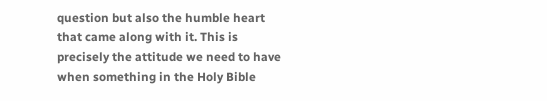question but also the humble heart that came along with it. This is precisely the attitude we need to have when something in the Holy Bible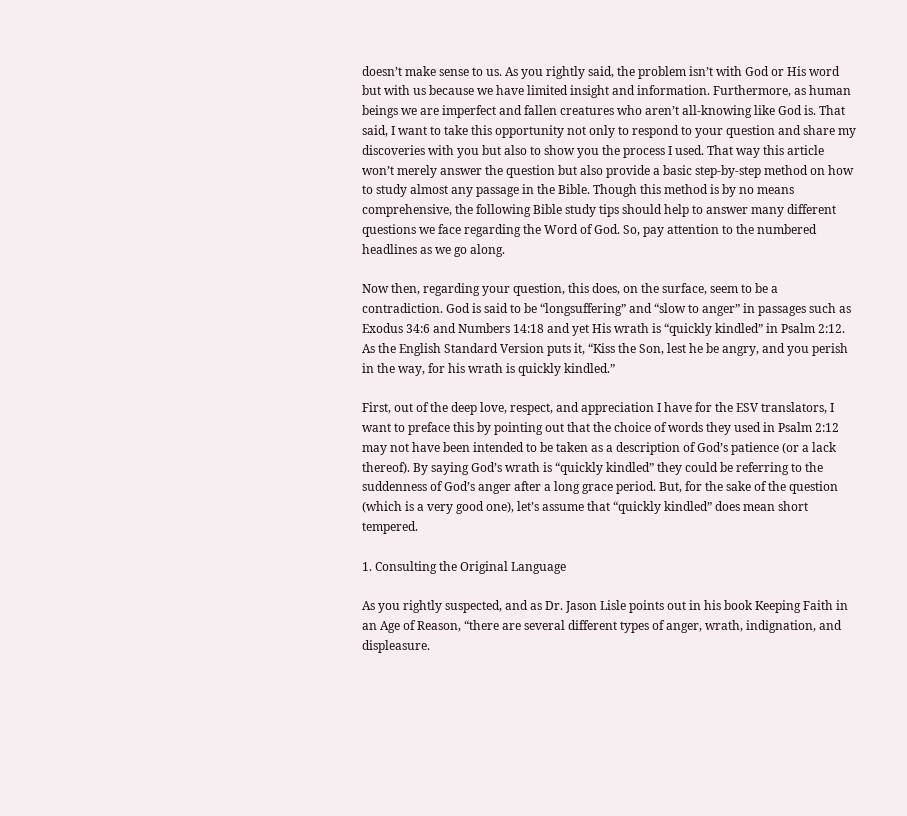doesn’t make sense to us. As you rightly said, the problem isn’t with God or His word but with us because we have limited insight and information. Furthermore, as human beings we are imperfect and fallen creatures who aren’t all-knowing like God is. That said, I want to take this opportunity not only to respond to your question and share my discoveries with you but also to show you the process I used. That way this article won’t merely answer the question but also provide a basic step-by-step method on how to study almost any passage in the Bible. Though this method is by no means comprehensive, the following Bible study tips should help to answer many different questions we face regarding the Word of God. So, pay attention to the numbered headlines as we go along.

Now then, regarding your question, this does, on the surface, seem to be a contradiction. God is said to be “longsuffering” and “slow to anger” in passages such as Exodus 34:6 and Numbers 14:18 and yet His wrath is “quickly kindled” in Psalm 2:12. As the English Standard Version puts it, “Kiss the Son, lest he be angry, and you perish in the way, for his wrath is quickly kindled.”

First, out of the deep love, respect, and appreciation I have for the ESV translators, I want to preface this by pointing out that the choice of words they used in Psalm 2:12 may not have been intended to be taken as a description of God’s patience (or a lack thereof). By saying God’s wrath is “quickly kindled” they could be referring to the suddenness of God’s anger after a long grace period. But, for the sake of the question (which is a very good one), let’s assume that “quickly kindled” does mean short tempered.

1. Consulting the Original Language

As you rightly suspected, and as Dr. Jason Lisle points out in his book Keeping Faith in an Age of Reason, “there are several different types of anger, wrath, indignation, and displeasure.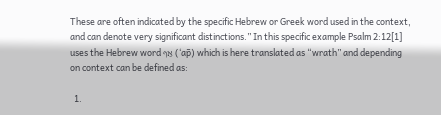These are often indicated by the specific Hebrew or Greek word used in the context, and can denote very significant distinctions.” In this specific example Psalm 2:12[1] uses the Hebrew word אַף (‘ap̄) which is here translated as “wrath” and depending on context can be defined as:

  1.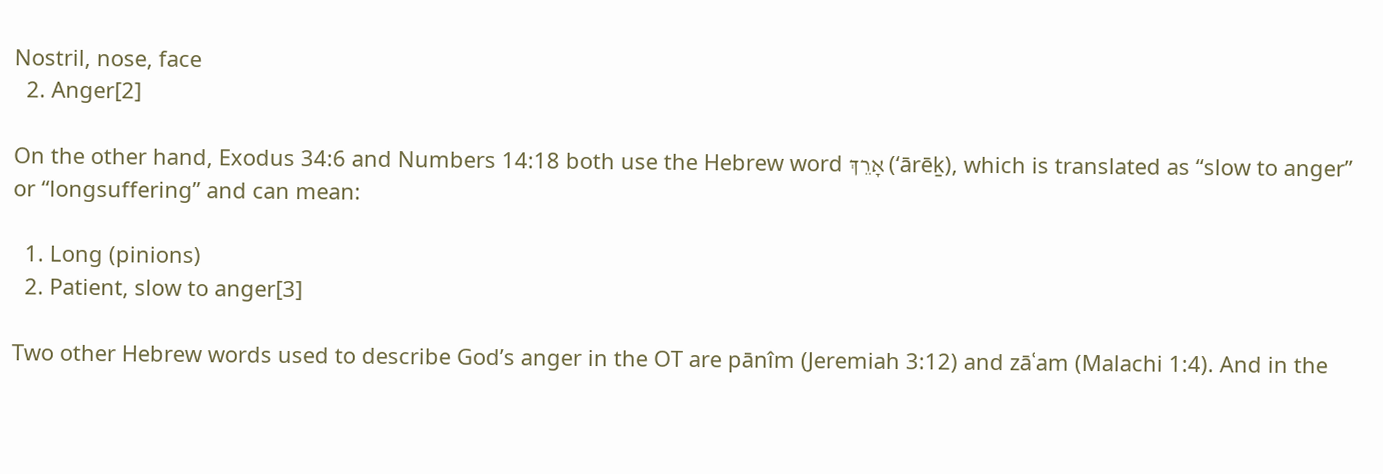Nostril, nose, face
  2. Anger[2]

On the other hand, Exodus 34:6 and Numbers 14:18 both use the Hebrew word אָרֵךְ (‘ārēḵ), which is translated as “slow to anger” or “longsuffering” and can mean:

  1. Long (pinions)
  2. Patient, slow to anger[3]

Two other Hebrew words used to describe God’s anger in the OT are pānîm (Jeremiah 3:12) and zāʿam (Malachi 1:4). And in the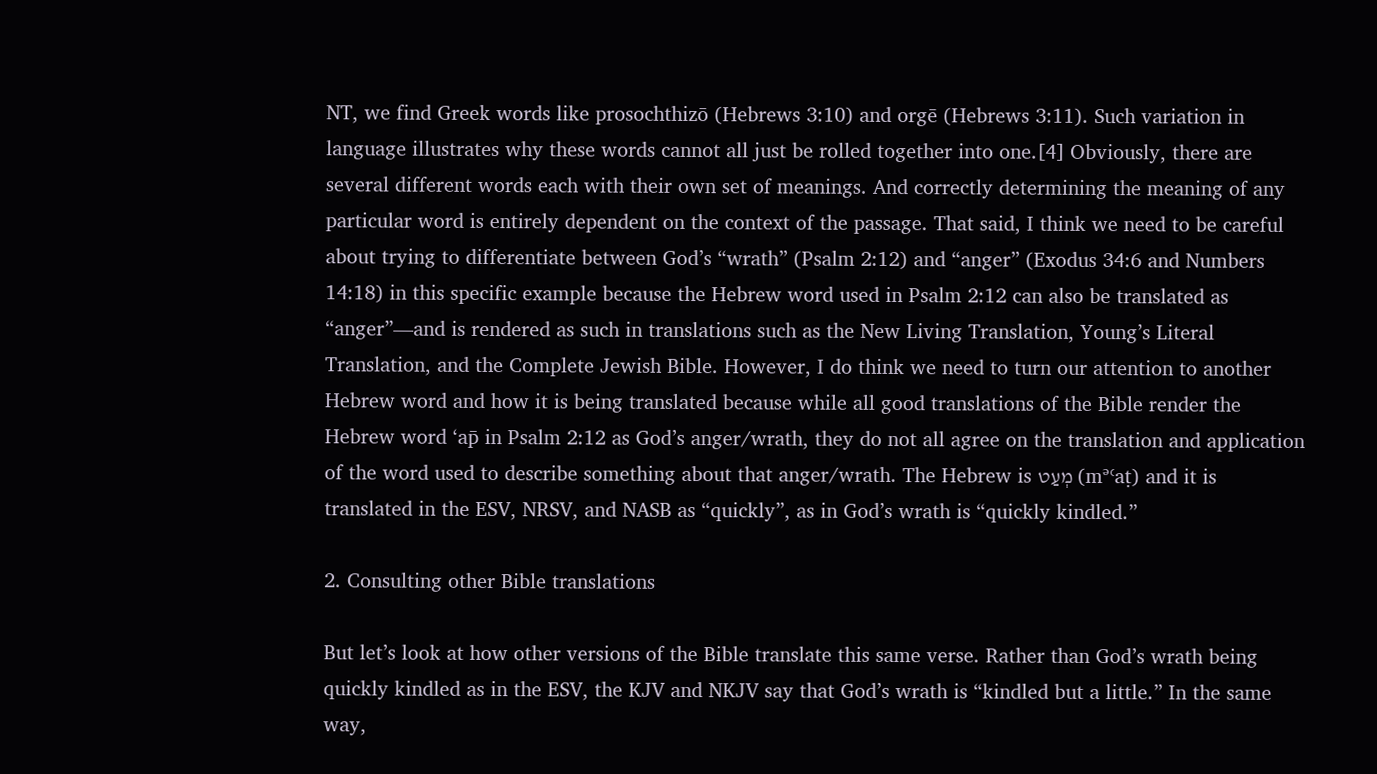NT, we find Greek words like prosochthizō (Hebrews 3:10) and orgē (Hebrews 3:11). Such variation in language illustrates why these words cannot all just be rolled together into one.[4] Obviously, there are several different words each with their own set of meanings. And correctly determining the meaning of any particular word is entirely dependent on the context of the passage. That said, I think we need to be careful about trying to differentiate between God’s “wrath” (Psalm 2:12) and “anger” (Exodus 34:6 and Numbers 14:18) in this specific example because the Hebrew word used in Psalm 2:12 can also be translated as “anger”—and is rendered as such in translations such as the New Living Translation, Young’s Literal Translation, and the Complete Jewish Bible. However, I do think we need to turn our attention to another Hebrew word and how it is being translated because while all good translations of the Bible render the Hebrew word ‘ap̄ in Psalm 2:12 as God’s anger/wrath, they do not all agree on the translation and application of the word used to describe something about that anger/wrath. The Hebrew is מְעַט (mᵊʿaṭ) and it is translated in the ESV, NRSV, and NASB as “quickly”, as in God’s wrath is “quickly kindled.”

2. Consulting other Bible translations

But let’s look at how other versions of the Bible translate this same verse. Rather than God’s wrath being quickly kindled as in the ESV, the KJV and NKJV say that God’s wrath is “kindled but a little.” In the same way,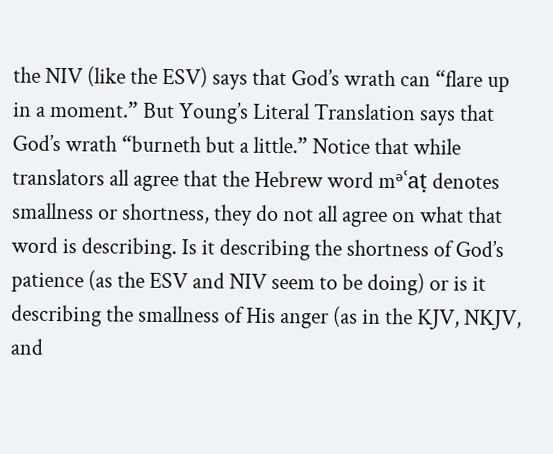the NIV (like the ESV) says that God’s wrath can “flare up in a moment.” But Young’s Literal Translation says that God’s wrath “burneth but a little.” Notice that while translators all agree that the Hebrew word mᵊʿaṭ denotes smallness or shortness, they do not all agree on what that word is describing. Is it describing the shortness of God’s patience (as the ESV and NIV seem to be doing) or is it describing the smallness of His anger (as in the KJV, NKJV, and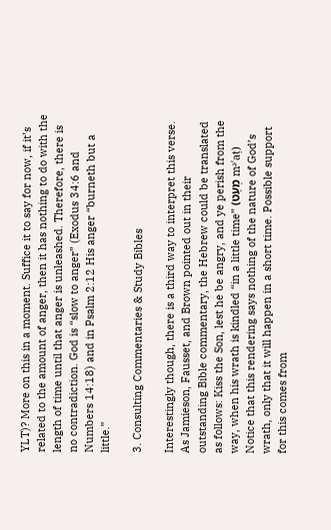YLT)? More on this in a moment. Suffice it to say for now, if it’s related to the amount of anger, then it has nothing to do with the length of time until that anger is unleashed. Therefore, there is no contradiction. God is “slow to anger” (Exodus 34:6 and Numbers 14:18) and in Psalm 2:12 His anger “burneth but a little.”

3. Consulting Commentaries & Study Bibles

Interestingly though, there is a third way to interpret this verse. As Jamieson, Fausset, and Brown pointed out in their outstanding Bible commentary, the Hebrew could be translated as follows: Kiss the Son, lest he be angry, and ye perish from the way, when his wrath is kindled “in a little time” (מְעַט mᵊʿaṭ) Notice that this rendering says nothing of the nature of God’s wrath, only that it will happen in a short time. Possible support for this comes from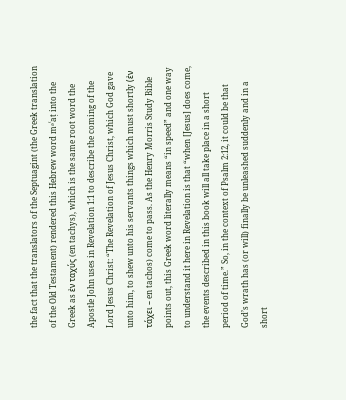the fact that the translators of the Septuagint (the Greek translation of the Old Testament) rendered this Hebrew word mᵊʿaṭ into the Greek as ἐν ταχύς (en tachys), which is the same root word the Apostle John uses in Revelation 1:1 to describe the coming of the Lord Jesus Christ: “The Revelation of Jesus Christ, which God gave unto him, to shew unto his servants things which must shortly (ἐν τάχει – en tachos) come to pass. As the Henry Morris Study Bible points out, this Greek word literally means “in speed” and one way to understand it here in Revelation is that “when [Jesus] does come, the events described in this book will all take place in a short period of time.” So, in the context of Psalm 2:12, it could be that God’s wrath has (or will) finally be unleashed suddenly and in a short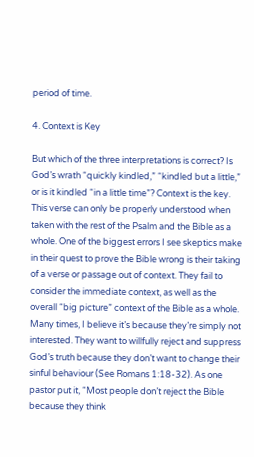period of time.

4. Context is Key

But which of the three interpretations is correct? Is God’s wrath “quickly kindled,” “kindled but a little,” or is it kindled “in a little time”? Context is the key. This verse can only be properly understood when taken with the rest of the Psalm and the Bible as a whole. One of the biggest errors I see skeptics make in their quest to prove the Bible wrong is their taking of a verse or passage out of context. They fail to consider the immediate context, as well as the overall “big picture” context of the Bible as a whole. Many times, I believe it’s because they’re simply not interested. They want to willfully reject and suppress God’s truth because they don’t want to change their sinful behaviour (See Romans 1:18-32). As one pastor put it, “Most people don’t reject the Bible because they think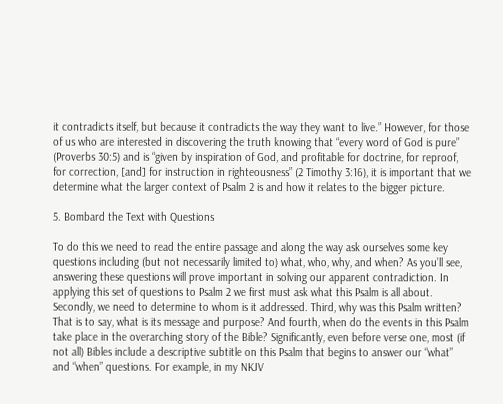it contradicts itself, but because it contradicts the way they want to live.” However, for those of us who are interested in discovering the truth knowing that “every word of God is pure” (Proverbs 30:5) and is “given by inspiration of God, and profitable for doctrine, for reproof, for correction, [and] for instruction in righteousness” (2 Timothy 3:16), it is important that we determine what the larger context of Psalm 2 is and how it relates to the bigger picture.

5. Bombard the Text with Questions

To do this we need to read the entire passage and along the way ask ourselves some key questions including (but not necessarily limited to) what, who, why, and when? As you’ll see, answering these questions will prove important in solving our apparent contradiction. In applying this set of questions to Psalm 2 we first must ask what this Psalm is all about. Secondly, we need to determine to whom is it addressed. Third, why was this Psalm written? That is to say, what is its message and purpose? And fourth, when do the events in this Psalm take place in the overarching story of the Bible? Significantly, even before verse one, most (if not all) Bibles include a descriptive subtitle on this Psalm that begins to answer our “what” and “when” questions. For example, in my NKJV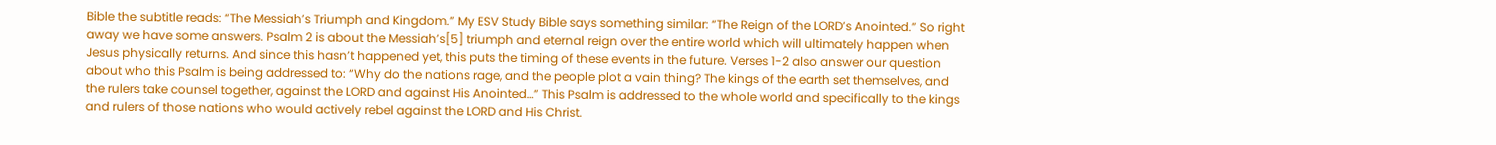Bible the subtitle reads: “The Messiah’s Triumph and Kingdom.” My ESV Study Bible says something similar: “The Reign of the LORD’s Anointed.” So right away we have some answers. Psalm 2 is about the Messiah’s[5] triumph and eternal reign over the entire world which will ultimately happen when Jesus physically returns. And since this hasn’t happened yet, this puts the timing of these events in the future. Verses 1-2 also answer our question about who this Psalm is being addressed to: “Why do the nations rage, and the people plot a vain thing? The kings of the earth set themselves, and the rulers take counsel together, against the LORD and against His Anointed…” This Psalm is addressed to the whole world and specifically to the kings and rulers of those nations who would actively rebel against the LORD and His Christ.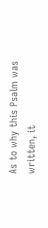As to why this Psalm was written, it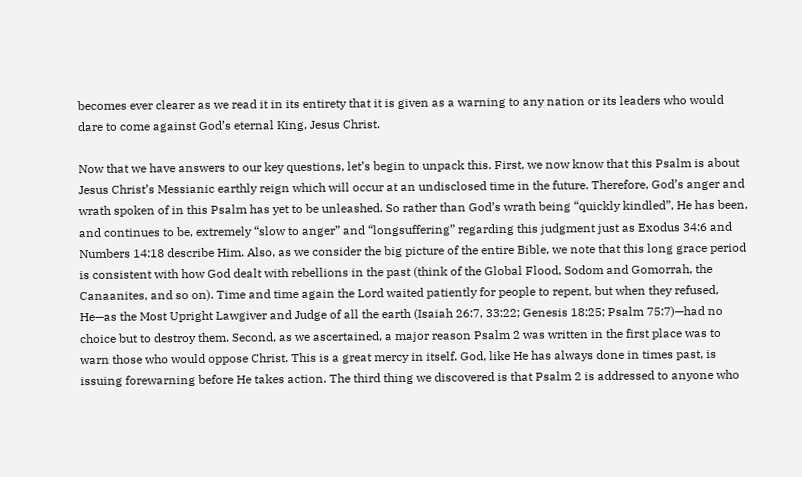becomes ever clearer as we read it in its entirety that it is given as a warning to any nation or its leaders who would dare to come against God’s eternal King, Jesus Christ.

Now that we have answers to our key questions, let’s begin to unpack this. First, we now know that this Psalm is about Jesus Christ’s Messianic earthly reign which will occur at an undisclosed time in the future. Therefore, God’s anger and wrath spoken of in this Psalm has yet to be unleashed. So rather than God’s wrath being “quickly kindled”, He has been, and continues to be, extremely “slow to anger” and “longsuffering” regarding this judgment just as Exodus 34:6 and Numbers 14:18 describe Him. Also, as we consider the big picture of the entire Bible, we note that this long grace period is consistent with how God dealt with rebellions in the past (think of the Global Flood, Sodom and Gomorrah, the Canaanites, and so on). Time and time again the Lord waited patiently for people to repent, but when they refused, He—as the Most Upright Lawgiver and Judge of all the earth (Isaiah 26:7, 33:22; Genesis 18:25; Psalm 75:7)—had no choice but to destroy them. Second, as we ascertained, a major reason Psalm 2 was written in the first place was to warn those who would oppose Christ. This is a great mercy in itself. God, like He has always done in times past, is issuing forewarning before He takes action. The third thing we discovered is that Psalm 2 is addressed to anyone who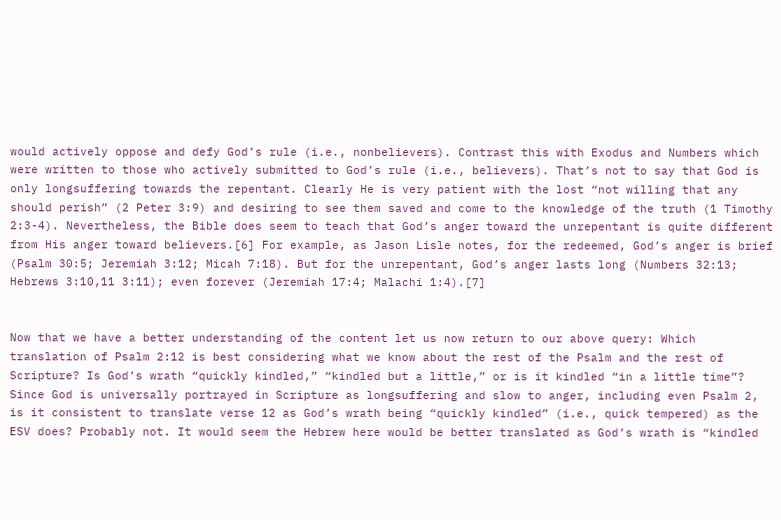would actively oppose and defy God’s rule (i.e., nonbelievers). Contrast this with Exodus and Numbers which were written to those who actively submitted to God’s rule (i.e., believers). That’s not to say that God is only longsuffering towards the repentant. Clearly He is very patient with the lost “not willing that any should perish” (2 Peter 3:9) and desiring to see them saved and come to the knowledge of the truth (1 Timothy 2:3-4). Nevertheless, the Bible does seem to teach that God’s anger toward the unrepentant is quite different from His anger toward believers.[6] For example, as Jason Lisle notes, for the redeemed, God’s anger is brief (Psalm 30:5; Jeremiah 3:12; Micah 7:18). But for the unrepentant, God’s anger lasts long (Numbers 32:13; Hebrews 3:10,11 3:11); even forever (Jeremiah 17:4; Malachi 1:4).[7]


Now that we have a better understanding of the content let us now return to our above query: Which translation of Psalm 2:12 is best considering what we know about the rest of the Psalm and the rest of Scripture? Is God’s wrath “quickly kindled,” “kindled but a little,” or is it kindled “in a little time”? Since God is universally portrayed in Scripture as longsuffering and slow to anger, including even Psalm 2, is it consistent to translate verse 12 as God’s wrath being “quickly kindled” (i.e., quick tempered) as the ESV does? Probably not. It would seem the Hebrew here would be better translated as God’s wrath is “kindled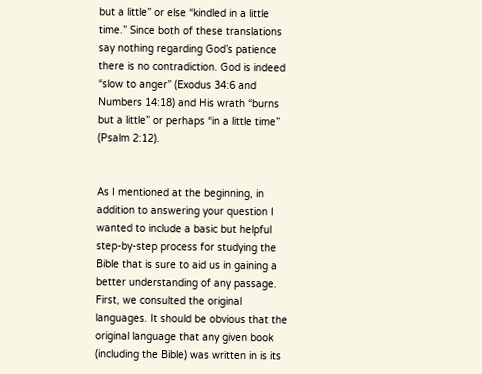but a little” or else “kindled in a little time.” Since both of these translations say nothing regarding God’s patience there is no contradiction. God is indeed “slow to anger” (Exodus 34:6 and Numbers 14:18) and His wrath “burns but a little” or perhaps “in a little time” (Psalm 2:12).


As I mentioned at the beginning, in addition to answering your question I wanted to include a basic but helpful step-by-step process for studying the Bible that is sure to aid us in gaining a better understanding of any passage. First, we consulted the original languages. It should be obvious that the original language that any given book (including the Bible) was written in is its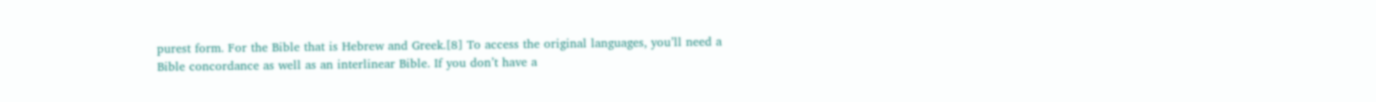purest form. For the Bible that is Hebrew and Greek.[8] To access the original languages, you’ll need a Bible concordance as well as an interlinear Bible. If you don’t have a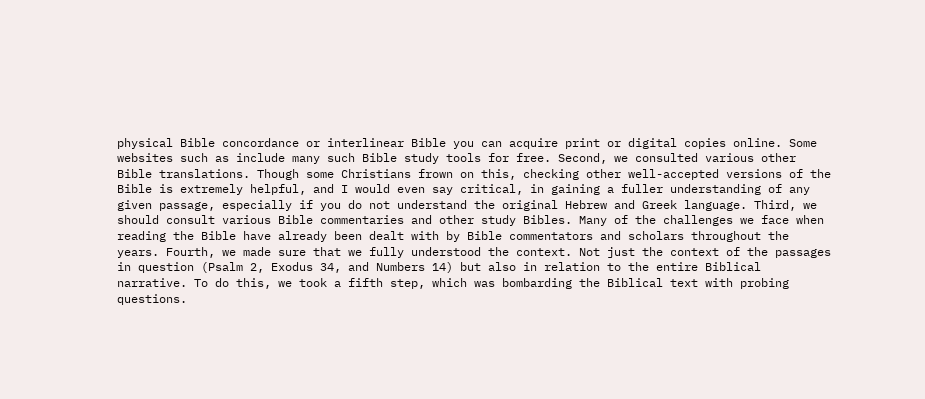physical Bible concordance or interlinear Bible you can acquire print or digital copies online. Some websites such as include many such Bible study tools for free. Second, we consulted various other Bible translations. Though some Christians frown on this, checking other well-accepted versions of the Bible is extremely helpful, and I would even say critical, in gaining a fuller understanding of any given passage, especially if you do not understand the original Hebrew and Greek language. Third, we should consult various Bible commentaries and other study Bibles. Many of the challenges we face when reading the Bible have already been dealt with by Bible commentators and scholars throughout the years. Fourth, we made sure that we fully understood the context. Not just the context of the passages in question (Psalm 2, Exodus 34, and Numbers 14) but also in relation to the entire Biblical narrative. To do this, we took a fifth step, which was bombarding the Biblical text with probing questions.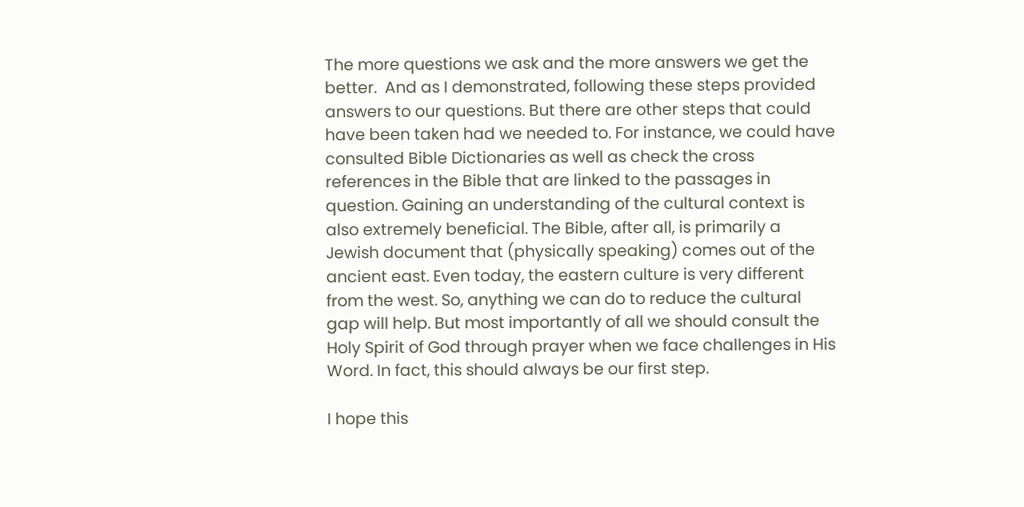The more questions we ask and the more answers we get the better.  And as I demonstrated, following these steps provided answers to our questions. But there are other steps that could have been taken had we needed to. For instance, we could have consulted Bible Dictionaries as well as check the cross references in the Bible that are linked to the passages in question. Gaining an understanding of the cultural context is also extremely beneficial. The Bible, after all, is primarily a Jewish document that (physically speaking) comes out of the ancient east. Even today, the eastern culture is very different from the west. So, anything we can do to reduce the cultural gap will help. But most importantly of all we should consult the Holy Spirit of God through prayer when we face challenges in His Word. In fact, this should always be our first step.

I hope this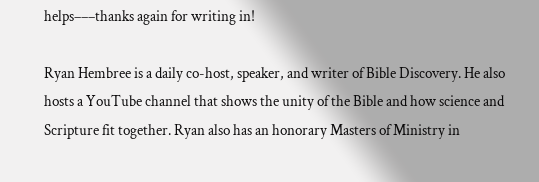helps–––thanks again for writing in!

Ryan Hembree is a daily co-host, speaker, and writer of Bible Discovery. He also hosts a YouTube channel that shows the unity of the Bible and how science and Scripture fit together. Ryan also has an honorary Masters of Ministry in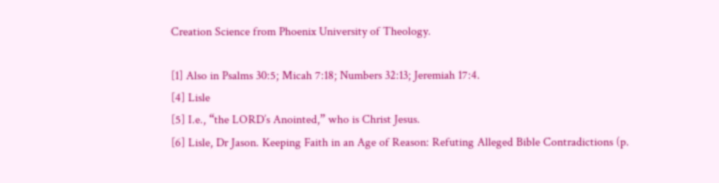Creation Science from Phoenix University of Theology.

[1] Also in Psalms 30:5; Micah 7:18; Numbers 32:13; Jeremiah 17:4.
[4] Lisle
[5] I.e., “the LORD’s Anointed,” who is Christ Jesus.
[6] Lisle, Dr Jason. Keeping Faith in an Age of Reason: Refuting Alleged Bible Contradictions (p.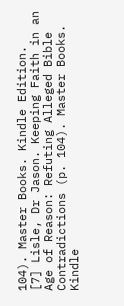104). Master Books. Kindle Edition.
[7] Lisle, Dr Jason. Keeping Faith in an Age of Reason: Refuting Alleged Bible Contradictions (p. 104). Master Books. Kindle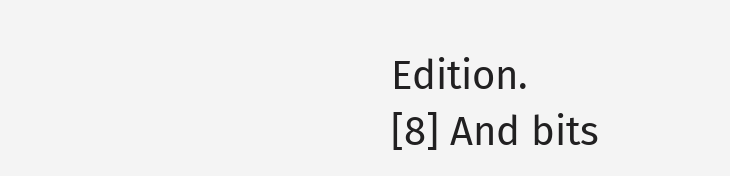Edition.
[8] And bits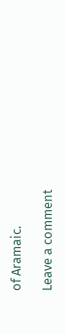of Aramaic.

Leave a comment